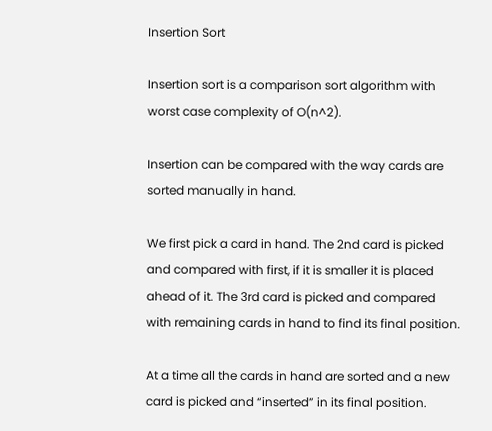Insertion Sort

Insertion sort is a comparison sort algorithm with worst case complexity of O(n^2).

Insertion can be compared with the way cards are sorted manually in hand.

We first pick a card in hand. The 2nd card is picked and compared with first, if it is smaller it is placed ahead of it. The 3rd card is picked and compared with remaining cards in hand to find its final position.

At a time all the cards in hand are sorted and a new card is picked and “inserted” in its final position.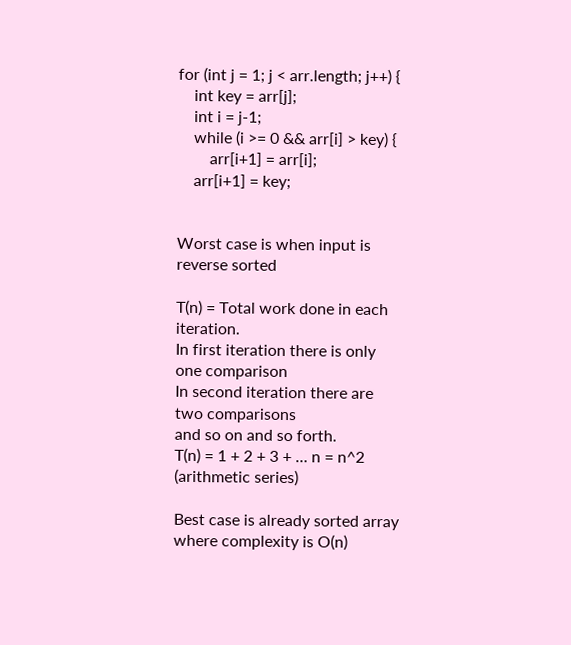for (int j = 1; j < arr.length; j++) {
    int key = arr[j];
    int i = j-1;
    while (i >= 0 && arr[i] > key) {
        arr[i+1] = arr[i];
    arr[i+1] = key;


Worst case is when input is reverse sorted

T(n) = Total work done in each iteration.
In first iteration there is only one comparison
In second iteration there are two comparisons
and so on and so forth.
T(n) = 1 + 2 + 3 + … n = n^2 (arithmetic series)

Best case is already sorted array where complexity is O(n)